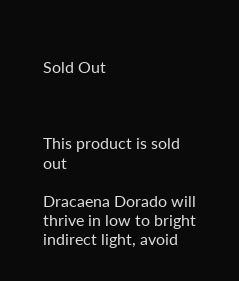Sold Out



This product is sold out

Dracaena Dorado will thrive in low to bright indirect light, avoid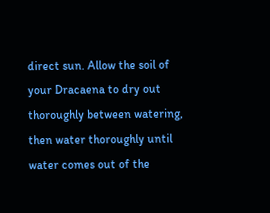direct sun. Allow the soil of your Dracaena to dry out thoroughly between watering, then water thoroughly until water comes out of the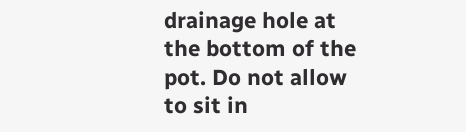drainage hole at the bottom of the pot. Do not allow to sit in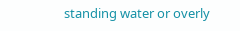standing water or overly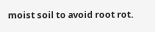moist soil to avoid root rot.